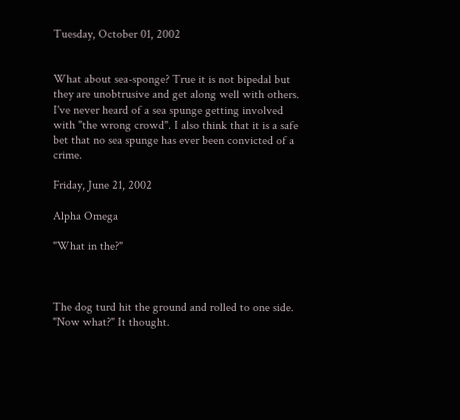Tuesday, October 01, 2002


What about sea-sponge? True it is not bipedal but they are unobtrusive and get along well with others. I've never heard of a sea spunge getting involved with "the wrong crowd". I also think that it is a safe bet that no sea spunge has ever been convicted of a crime.

Friday, June 21, 2002

Alpha Omega

"What in the?"



The dog turd hit the ground and rolled to one side. "Now what?" It thought.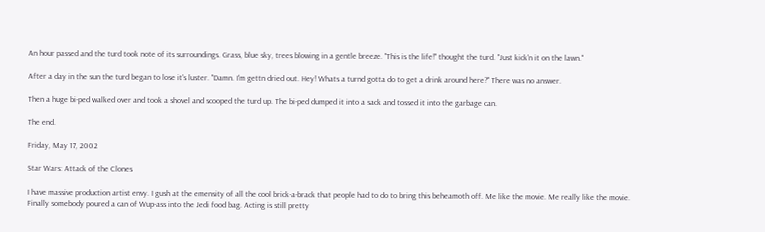An hour passed and the turd took note of its surroundings. Grass, blue sky, trees blowing in a gentle breeze. "This is the life!" thought the turd. "Just kick'n it on the lawn."

After a day in the sun the turd began to lose it's luster. "Damn. I'm gettn dried out. Hey! Whats a turnd gotta do to get a drink around here?" There was no answer.

Then a huge bi-ped walked over and took a shovel and scooped the turd up. The bi-ped dumped it into a sack and tossed it into the garbage can.

The end.

Friday, May 17, 2002

Star Wars: Attack of the Clones

I have massive production artist envy. I gush at the emensity of all the cool brick-a-brack that people had to do to bring this beheamoth off. Me like the movie. Me really like the movie. Finally somebody poured a can of Wup-ass into the Jedi food bag. Acting is still pretty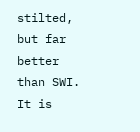stilted, but far better than SWI. It is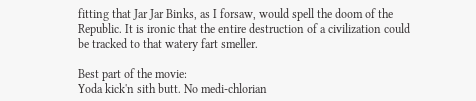fitting that Jar Jar Binks, as I forsaw, would spell the doom of the Republic. It is ironic that the entire destruction of a civilization could be tracked to that watery fart smeller.

Best part of the movie:
Yoda kick'n sith butt. No medi-chlorian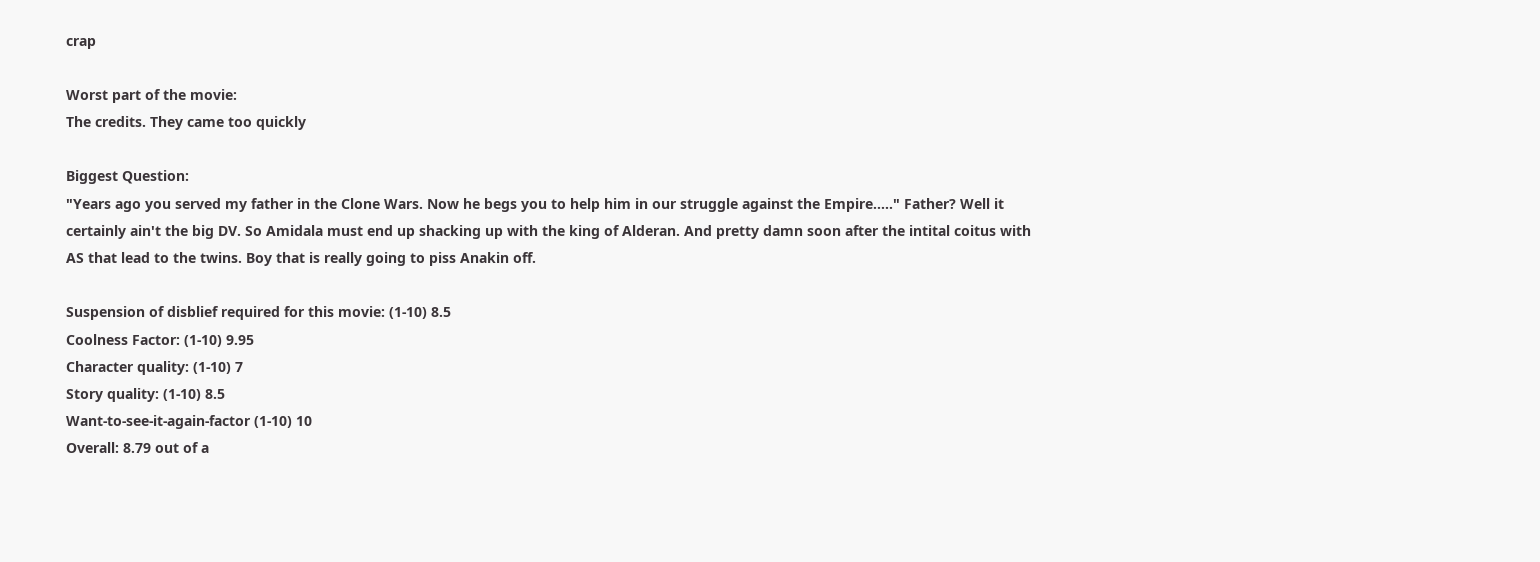crap

Worst part of the movie:
The credits. They came too quickly

Biggest Question:
"Years ago you served my father in the Clone Wars. Now he begs you to help him in our struggle against the Empire....." Father? Well it certainly ain't the big DV. So Amidala must end up shacking up with the king of Alderan. And pretty damn soon after the intital coitus with AS that lead to the twins. Boy that is really going to piss Anakin off.

Suspension of disblief required for this movie: (1-10) 8.5
Coolness Factor: (1-10) 9.95
Character quality: (1-10) 7
Story quality: (1-10) 8.5
Want-to-see-it-again-factor (1-10) 10
Overall: 8.79 out of a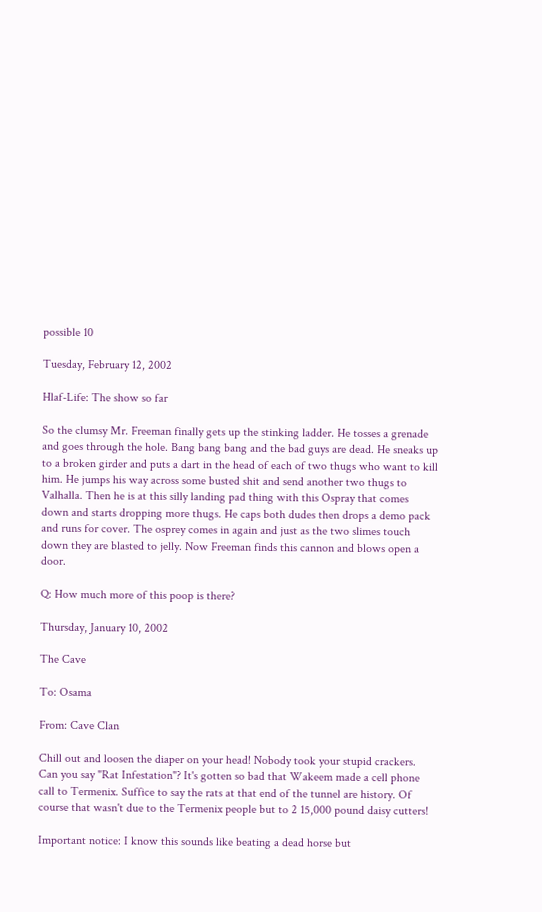possible 10

Tuesday, February 12, 2002

Hlaf-Life: The show so far

So the clumsy Mr. Freeman finally gets up the stinking ladder. He tosses a grenade and goes through the hole. Bang bang bang and the bad guys are dead. He sneaks up to a broken girder and puts a dart in the head of each of two thugs who want to kill him. He jumps his way across some busted shit and send another two thugs to Valhalla. Then he is at this silly landing pad thing with this Ospray that comes down and starts dropping more thugs. He caps both dudes then drops a demo pack and runs for cover. The osprey comes in again and just as the two slimes touch down they are blasted to jelly. Now Freeman finds this cannon and blows open a door.

Q: How much more of this poop is there?

Thursday, January 10, 2002

The Cave

To: Osama

From: Cave Clan

Chill out and loosen the diaper on your head! Nobody took your stupid crackers. Can you say "Rat Infestation"? It's gotten so bad that Wakeem made a cell phone call to Termenix. Suffice to say the rats at that end of the tunnel are history. Of course that wasn't due to the Termenix people but to 2 15,000 pound daisy cutters!

Important notice: I know this sounds like beating a dead horse but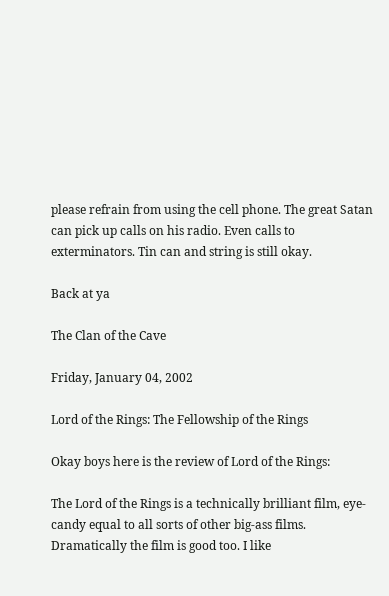please refrain from using the cell phone. The great Satan can pick up calls on his radio. Even calls to exterminators. Tin can and string is still okay.

Back at ya

The Clan of the Cave

Friday, January 04, 2002

Lord of the Rings: The Fellowship of the Rings

Okay boys here is the review of Lord of the Rings:

The Lord of the Rings is a technically brilliant film, eye-candy equal to all sorts of other big-ass films. Dramatically the film is good too. I like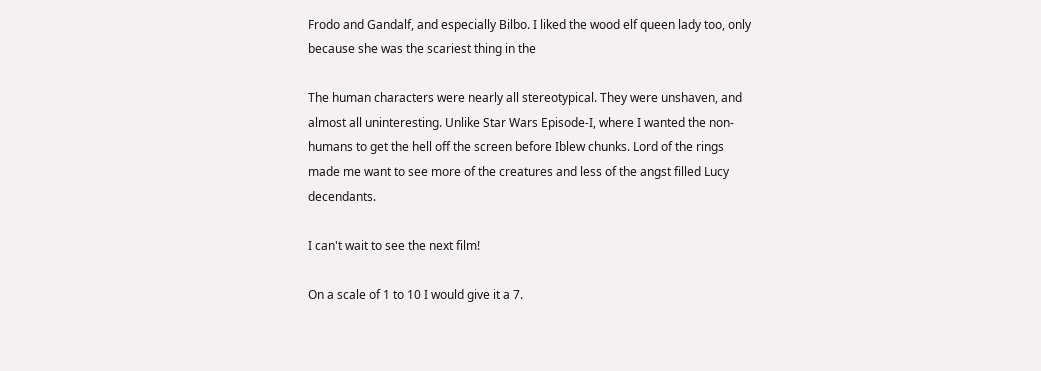Frodo and Gandalf, and especially Bilbo. I liked the wood elf queen lady too, only because she was the scariest thing in the

The human characters were nearly all stereotypical. They were unshaven, and almost all uninteresting. Unlike Star Wars Episode-I, where I wanted the non-humans to get the hell off the screen before Iblew chunks. Lord of the rings made me want to see more of the creatures and less of the angst filled Lucy decendants.

I can't wait to see the next film!

On a scale of 1 to 10 I would give it a 7.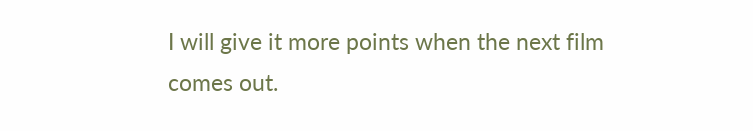I will give it more points when the next film comes out.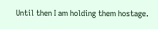Until then I am holding them hostage.